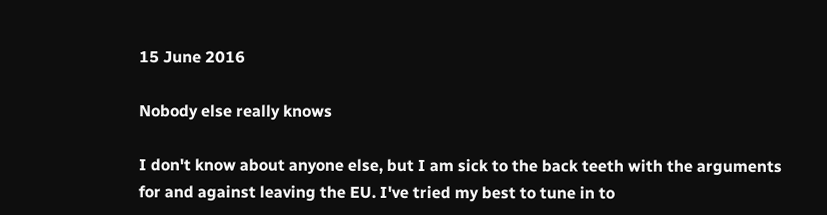15 June 2016

Nobody else really knows

I don't know about anyone else, but I am sick to the back teeth with the arguments for and against leaving the EU. I've tried my best to tune in to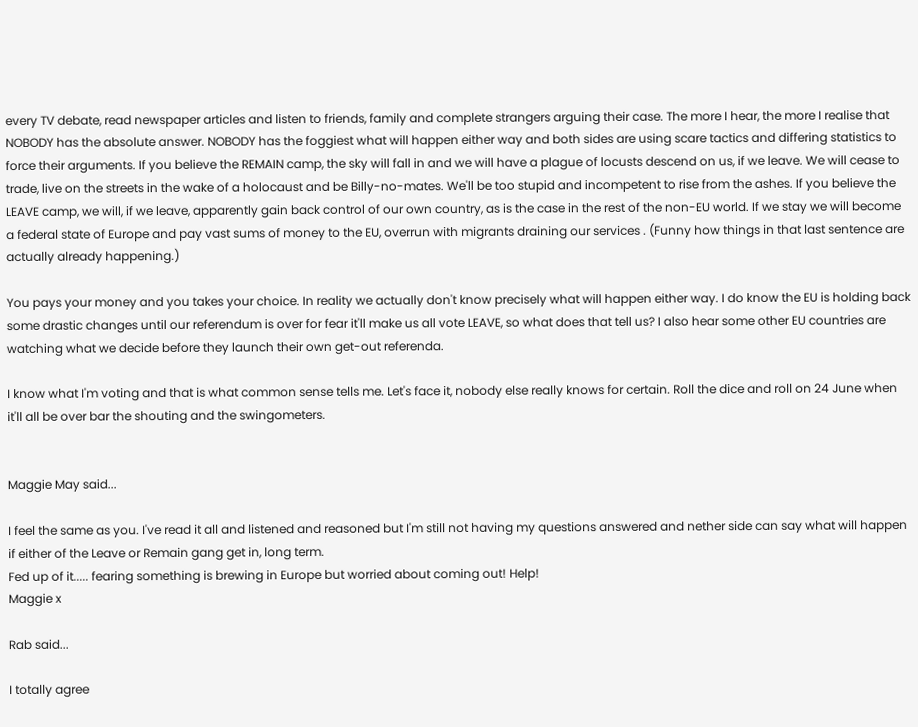every TV debate, read newspaper articles and listen to friends, family and complete strangers arguing their case. The more I hear, the more I realise that NOBODY has the absolute answer. NOBODY has the foggiest what will happen either way and both sides are using scare tactics and differing statistics to force their arguments. If you believe the REMAIN camp, the sky will fall in and we will have a plague of locusts descend on us, if we leave. We will cease to trade, live on the streets in the wake of a holocaust and be Billy-no-mates. We'll be too stupid and incompetent to rise from the ashes. If you believe the LEAVE camp, we will, if we leave, apparently gain back control of our own country, as is the case in the rest of the non-EU world. If we stay we will become a federal state of Europe and pay vast sums of money to the EU, overrun with migrants draining our services . (Funny how things in that last sentence are actually already happening.)

You pays your money and you takes your choice. In reality we actually don't know precisely what will happen either way. I do know the EU is holding back some drastic changes until our referendum is over for fear it'll make us all vote LEAVE, so what does that tell us? I also hear some other EU countries are watching what we decide before they launch their own get-out referenda.

I know what I'm voting and that is what common sense tells me. Let's face it, nobody else really knows for certain. Roll the dice and roll on 24 June when it'll all be over bar the shouting and the swingometers.


Maggie May said...

I feel the same as you. I've read it all and listened and reasoned but I'm still not having my questions answered and nether side can say what will happen if either of the Leave or Remain gang get in, long term.
Fed up of it..... fearing something is brewing in Europe but worried about coming out! Help!
Maggie x

Rab said...

I totally agree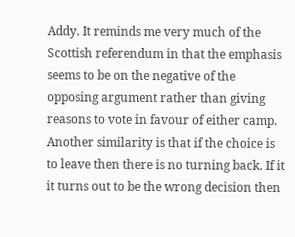Addy. It reminds me very much of the Scottish referendum in that the emphasis seems to be on the negative of the opposing argument rather than giving reasons to vote in favour of either camp. Another similarity is that if the choice is to leave then there is no turning back. If it it turns out to be the wrong decision then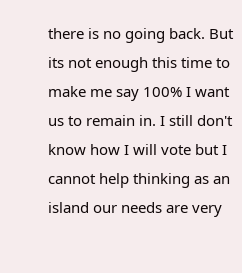there is no going back. But its not enough this time to make me say 100% I want us to remain in. I still don't know how I will vote but I cannot help thinking as an island our needs are very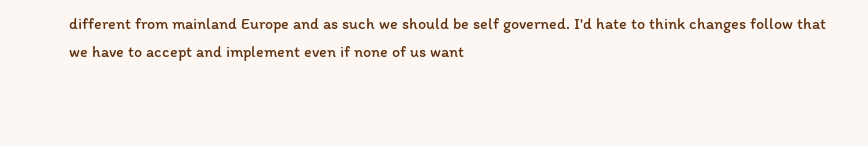different from mainland Europe and as such we should be self governed. I'd hate to think changes follow that we have to accept and implement even if none of us want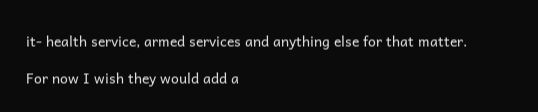it- health service, armed services and anything else for that matter.

For now I wish they would add a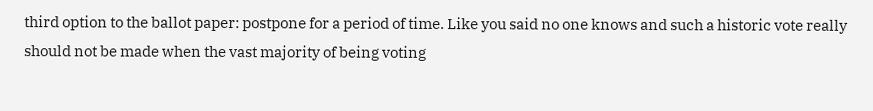third option to the ballot paper: postpone for a period of time. Like you said no one knows and such a historic vote really should not be made when the vast majority of being voting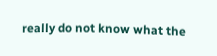really do not know what the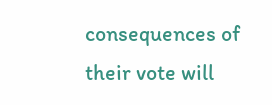consequences of their vote will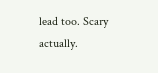lead too. Scary actually.